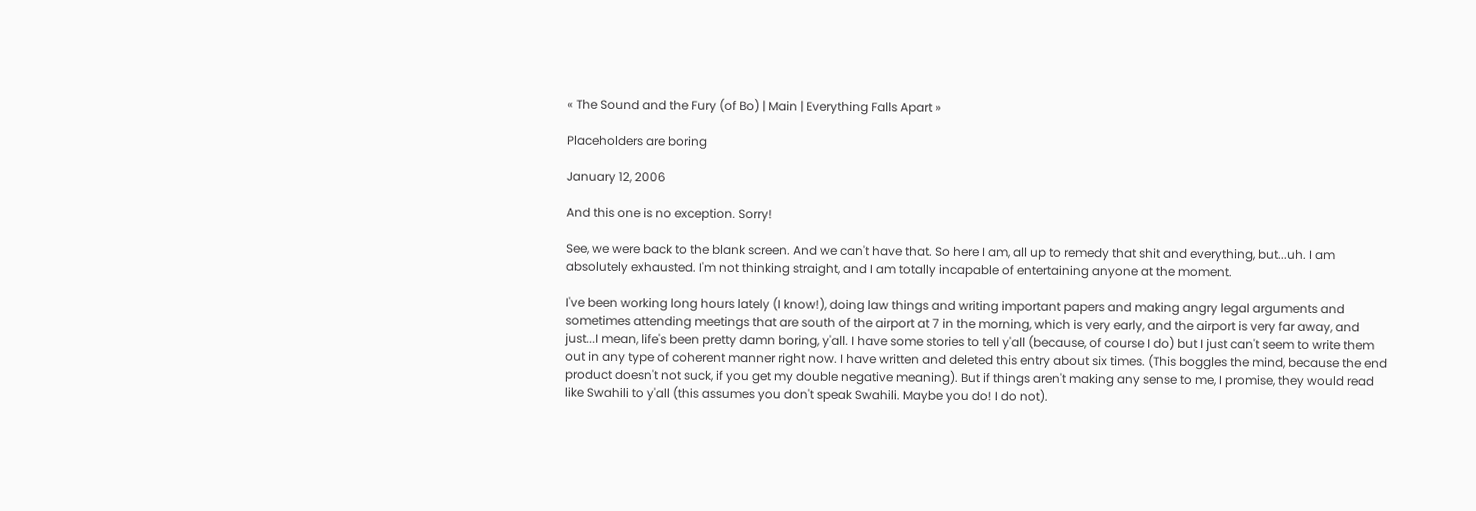« The Sound and the Fury (of Bo) | Main | Everything Falls Apart »

Placeholders are boring

January 12, 2006

And this one is no exception. Sorry!

See, we were back to the blank screen. And we can't have that. So here I am, all up to remedy that shit and everything, but...uh. I am absolutely exhausted. I'm not thinking straight, and I am totally incapable of entertaining anyone at the moment.

I've been working long hours lately (I know!), doing law things and writing important papers and making angry legal arguments and sometimes attending meetings that are south of the airport at 7 in the morning, which is very early, and the airport is very far away, and just...I mean, life's been pretty damn boring, y'all. I have some stories to tell y'all (because, of course I do) but I just can't seem to write them out in any type of coherent manner right now. I have written and deleted this entry about six times. (This boggles the mind, because the end product doesn't not suck, if you get my double negative meaning). But if things aren't making any sense to me, I promise, they would read like Swahili to y'all (this assumes you don't speak Swahili. Maybe you do! I do not).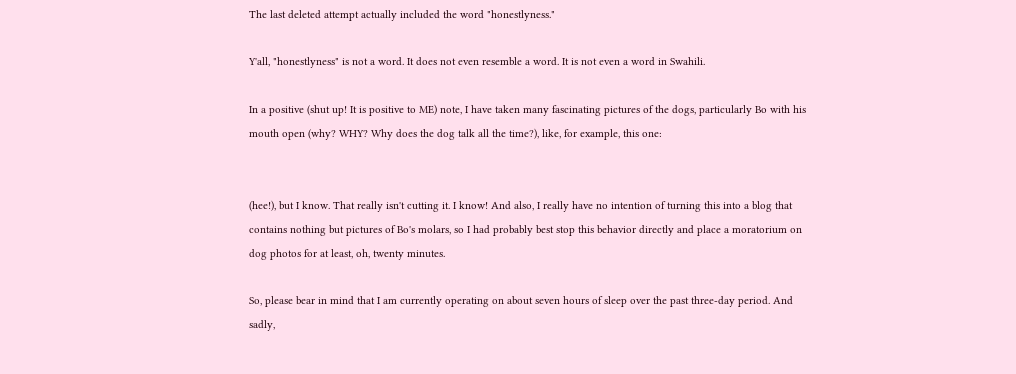The last deleted attempt actually included the word "honestlyness."

Y'all, "honestlyness" is not a word. It does not even resemble a word. It is not even a word in Swahili.

In a positive (shut up! It is positive to ME) note, I have taken many fascinating pictures of the dogs, particularly Bo with his mouth open (why? WHY? Why does the dog talk all the time?), like, for example, this one:


(hee!), but I know. That really isn't cutting it. I know! And also, I really have no intention of turning this into a blog that contains nothing but pictures of Bo's molars, so I had probably best stop this behavior directly and place a moratorium on dog photos for at least, oh, twenty minutes.

So, please bear in mind that I am currently operating on about seven hours of sleep over the past three-day period. And sadly,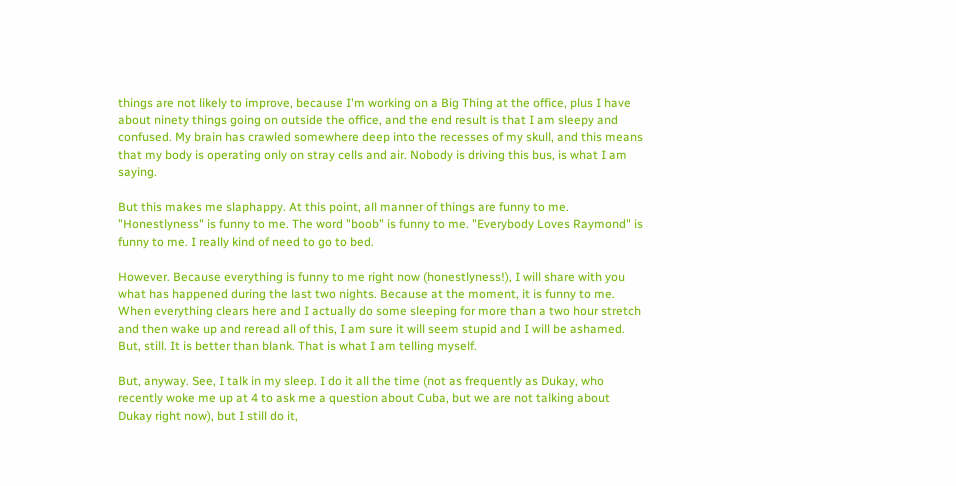things are not likely to improve, because I'm working on a Big Thing at the office, plus I have about ninety things going on outside the office, and the end result is that I am sleepy and confused. My brain has crawled somewhere deep into the recesses of my skull, and this means that my body is operating only on stray cells and air. Nobody is driving this bus, is what I am saying.

But this makes me slaphappy. At this point, all manner of things are funny to me. "Honestlyness" is funny to me. The word "boob" is funny to me. "Everybody Loves Raymond" is funny to me. I really kind of need to go to bed.

However. Because everything is funny to me right now (honestlyness!), I will share with you what has happened during the last two nights. Because at the moment, it is funny to me. When everything clears here and I actually do some sleeping for more than a two hour stretch and then wake up and reread all of this, I am sure it will seem stupid and I will be ashamed. But, still. It is better than blank. That is what I am telling myself.

But, anyway. See, I talk in my sleep. I do it all the time (not as frequently as Dukay, who recently woke me up at 4 to ask me a question about Cuba, but we are not talking about Dukay right now), but I still do it,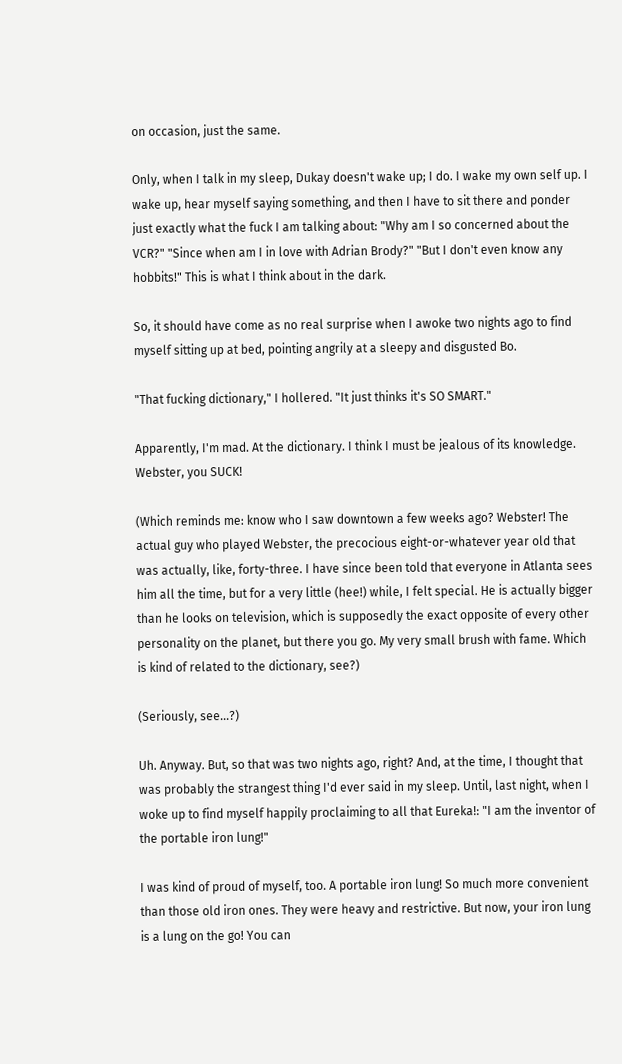on occasion, just the same.

Only, when I talk in my sleep, Dukay doesn't wake up; I do. I wake my own self up. I wake up, hear myself saying something, and then I have to sit there and ponder just exactly what the fuck I am talking about: "Why am I so concerned about the VCR?" "Since when am I in love with Adrian Brody?" "But I don't even know any hobbits!" This is what I think about in the dark.

So, it should have come as no real surprise when I awoke two nights ago to find myself sitting up at bed, pointing angrily at a sleepy and disgusted Bo.

"That fucking dictionary," I hollered. "It just thinks it's SO SMART."

Apparently, I'm mad. At the dictionary. I think I must be jealous of its knowledge. Webster, you SUCK!

(Which reminds me: know who I saw downtown a few weeks ago? Webster! The actual guy who played Webster, the precocious eight-or-whatever year old that was actually, like, forty-three. I have since been told that everyone in Atlanta sees him all the time, but for a very little (hee!) while, I felt special. He is actually bigger than he looks on television, which is supposedly the exact opposite of every other personality on the planet, but there you go. My very small brush with fame. Which is kind of related to the dictionary, see?)

(Seriously, see...?)

Uh. Anyway. But, so that was two nights ago, right? And, at the time, I thought that was probably the strangest thing I'd ever said in my sleep. Until, last night, when I woke up to find myself happily proclaiming to all that Eureka!: "I am the inventor of the portable iron lung!"

I was kind of proud of myself, too. A portable iron lung! So much more convenient than those old iron ones. They were heavy and restrictive. But now, your iron lung is a lung on the go! You can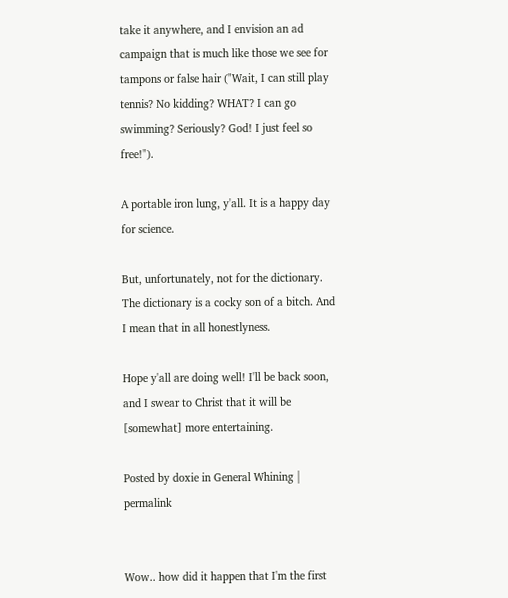take it anywhere, and I envision an ad campaign that is much like those we see for tampons or false hair ("Wait, I can still play tennis? No kidding? WHAT? I can go swimming? Seriously? God! I just feel so free!").

A portable iron lung, y'all. It is a happy day for science.

But, unfortunately, not for the dictionary. The dictionary is a cocky son of a bitch. And I mean that in all honestlyness.

Hope y'all are doing well! I'll be back soon, and I swear to Christ that it will be [somewhat] more entertaining.

Posted by doxie in General Whining | permalink


Wow.. how did it happen that I'm the first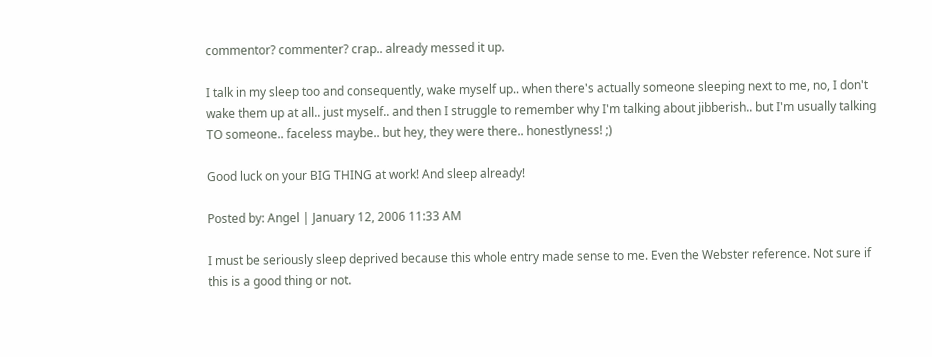commentor? commenter? crap.. already messed it up.

I talk in my sleep too and consequently, wake myself up.. when there's actually someone sleeping next to me, no, I don't wake them up at all.. just myself.. and then I struggle to remember why I'm talking about jibberish.. but I'm usually talking TO someone.. faceless maybe.. but hey, they were there.. honestlyness! ;)

Good luck on your BIG THING at work! And sleep already!

Posted by: Angel | January 12, 2006 11:33 AM

I must be seriously sleep deprived because this whole entry made sense to me. Even the Webster reference. Not sure if this is a good thing or not.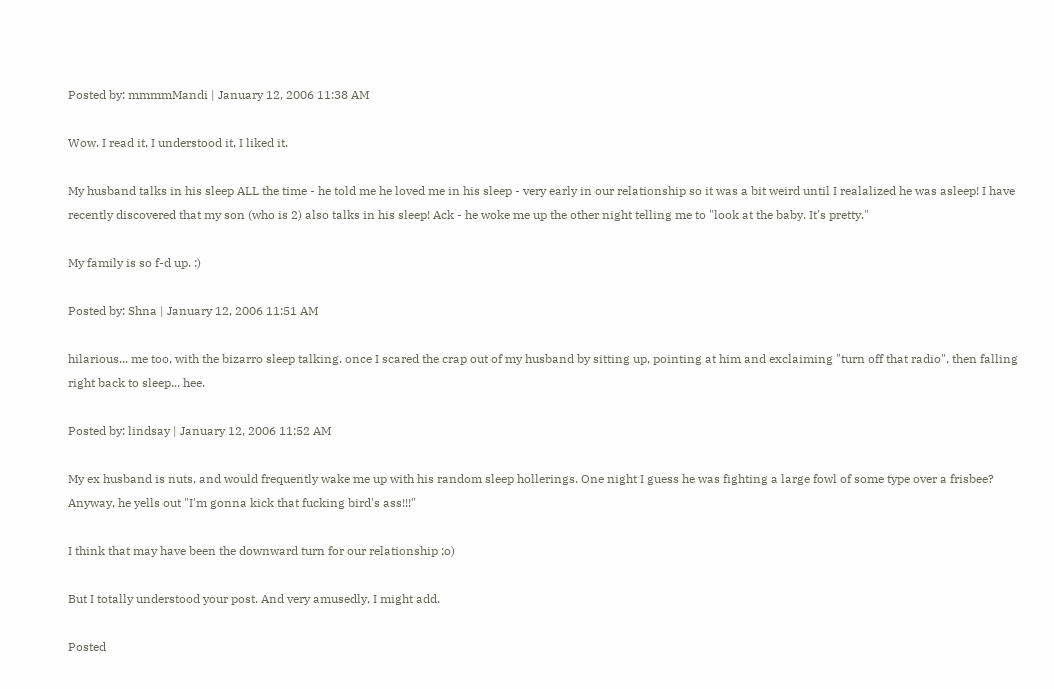Posted by: mmmmMandi | January 12, 2006 11:38 AM

Wow. I read it, I understood it, I liked it.

My husband talks in his sleep ALL the time - he told me he loved me in his sleep - very early in our relationship so it was a bit weird until I realalized he was asleep! I have recently discovered that my son (who is 2) also talks in his sleep! Ack - he woke me up the other night telling me to "look at the baby. It's pretty."

My family is so f-d up. :)

Posted by: Shna | January 12, 2006 11:51 AM

hilarious... me too, with the bizarro sleep talking. once I scared the crap out of my husband by sitting up, pointing at him and exclaiming "turn off that radio", then falling right back to sleep... hee.

Posted by: lindsay | January 12, 2006 11:52 AM

My ex husband is nuts, and would frequently wake me up with his random sleep hollerings. One night I guess he was fighting a large fowl of some type over a frisbee? Anyway, he yells out "I'm gonna kick that fucking bird's ass!!!"

I think that may have been the downward turn for our relationship ;o)

But I totally understood your post. And very amusedly, I might add.

Posted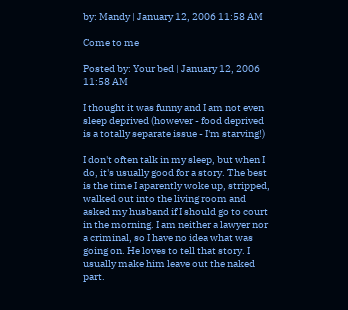by: Mandy | January 12, 2006 11:58 AM

Come to me

Posted by: Your bed | January 12, 2006 11:58 AM

I thought it was funny and I am not even sleep deprived (however - food deprived is a totally separate issue - I'm starving!)

I don't often talk in my sleep, but when I do, it's usually good for a story. The best is the time I aparently woke up, stripped, walked out into the living room and asked my husband if I should go to court in the morning. I am neither a lawyer nor a criminal, so I have no idea what was going on. He loves to tell that story. I usually make him leave out the naked part.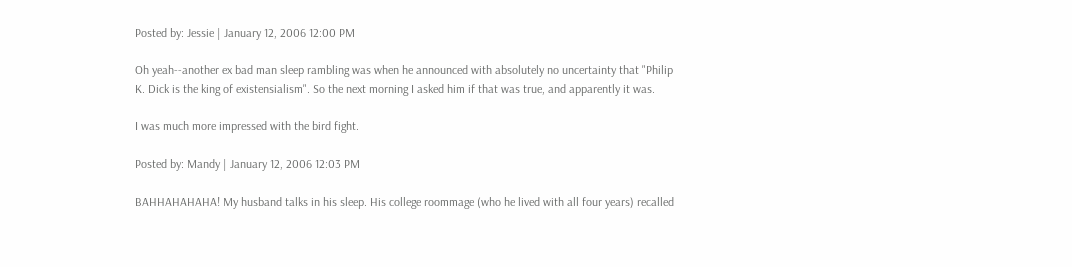Posted by: Jessie | January 12, 2006 12:00 PM

Oh yeah--another ex bad man sleep rambling was when he announced with absolutely no uncertainty that "Philip K. Dick is the king of existensialism". So the next morning I asked him if that was true, and apparently it was.

I was much more impressed with the bird fight.

Posted by: Mandy | January 12, 2006 12:03 PM

BAHHAHAHAHA! My husband talks in his sleep. His college roommage (who he lived with all four years) recalled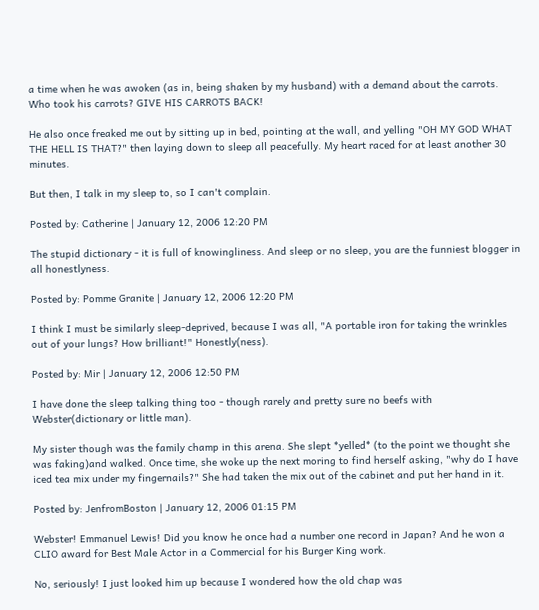a time when he was awoken (as in, being shaken by my husband) with a demand about the carrots. Who took his carrots? GIVE HIS CARROTS BACK!

He also once freaked me out by sitting up in bed, pointing at the wall, and yelling "OH MY GOD WHAT THE HELL IS THAT?" then laying down to sleep all peacefully. My heart raced for at least another 30 minutes.

But then, I talk in my sleep to, so I can't complain.

Posted by: Catherine | January 12, 2006 12:20 PM

The stupid dictionary - it is full of knowingliness. And sleep or no sleep, you are the funniest blogger in all honestlyness.

Posted by: Pomme Granite | January 12, 2006 12:20 PM

I think I must be similarly sleep-deprived, because I was all, "A portable iron for taking the wrinkles out of your lungs? How brilliant!" Honestly(ness).

Posted by: Mir | January 12, 2006 12:50 PM

I have done the sleep talking thing too - though rarely and pretty sure no beefs with Webster(dictionary or little man).

My sister though was the family champ in this arena. She slept *yelled* (to the point we thought she was faking)and walked. Once time, she woke up the next moring to find herself asking, "why do I have iced tea mix under my fingernails?" She had taken the mix out of the cabinet and put her hand in it.

Posted by: JenfromBoston | January 12, 2006 01:15 PM

Webster! Emmanuel Lewis! Did you know he once had a number one record in Japan? And he won a CLIO award for Best Male Actor in a Commercial for his Burger King work.

No, seriously! I just looked him up because I wondered how the old chap was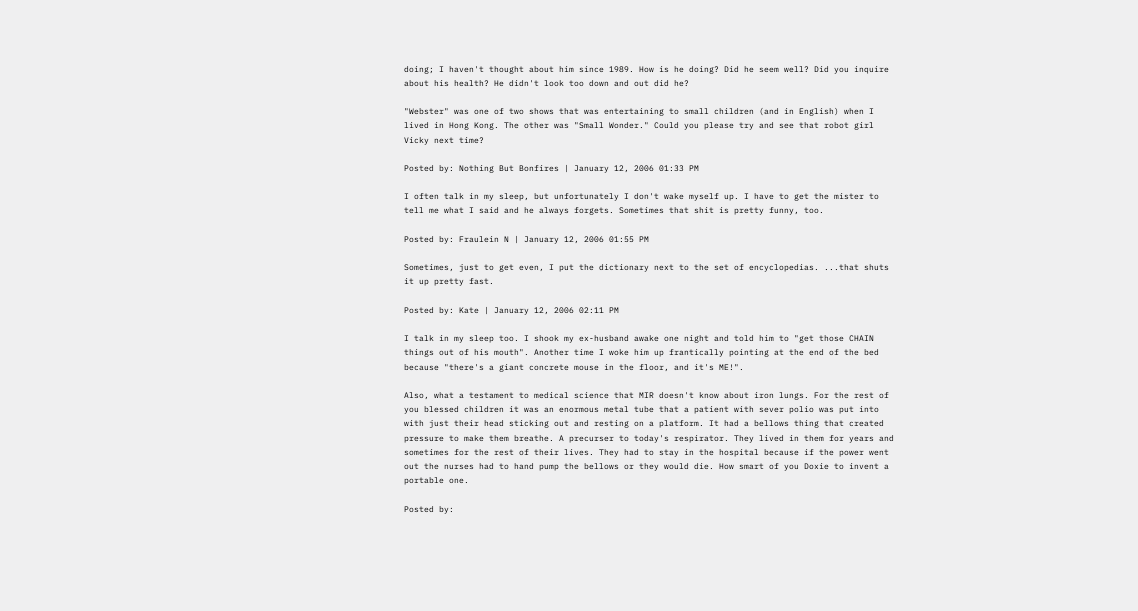doing; I haven't thought about him since 1989. How is he doing? Did he seem well? Did you inquire about his health? He didn't look too down and out did he?

"Webster" was one of two shows that was entertaining to small children (and in English) when I lived in Hong Kong. The other was "Small Wonder." Could you please try and see that robot girl Vicky next time?

Posted by: Nothing But Bonfires | January 12, 2006 01:33 PM

I often talk in my sleep, but unfortunately I don't wake myself up. I have to get the mister to tell me what I said and he always forgets. Sometimes that shit is pretty funny, too.

Posted by: Fraulein N | January 12, 2006 01:55 PM

Sometimes, just to get even, I put the dictionary next to the set of encyclopedias. ...that shuts it up pretty fast.

Posted by: Kate | January 12, 2006 02:11 PM

I talk in my sleep too. I shook my ex-husband awake one night and told him to "get those CHAIN things out of his mouth". Another time I woke him up frantically pointing at the end of the bed because "there's a giant concrete mouse in the floor, and it's ME!".

Also, what a testament to medical science that MIR doesn't know about iron lungs. For the rest of you blessed children it was an enormous metal tube that a patient with sever polio was put into with just their head sticking out and resting on a platform. It had a bellows thing that created pressure to make them breathe. A precurser to today's respirator. They lived in them for years and sometimes for the rest of their lives. They had to stay in the hospital because if the power went out the nurses had to hand pump the bellows or they would die. How smart of you Doxie to invent a portable one.

Posted by: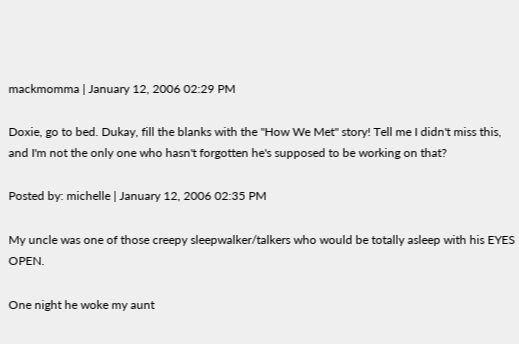mackmomma | January 12, 2006 02:29 PM

Doxie, go to bed. Dukay, fill the blanks with the "How We Met" story! Tell me I didn't miss this, and I'm not the only one who hasn't forgotten he's supposed to be working on that?

Posted by: michelle | January 12, 2006 02:35 PM

My uncle was one of those creepy sleepwalker/talkers who would be totally asleep with his EYES OPEN.

One night he woke my aunt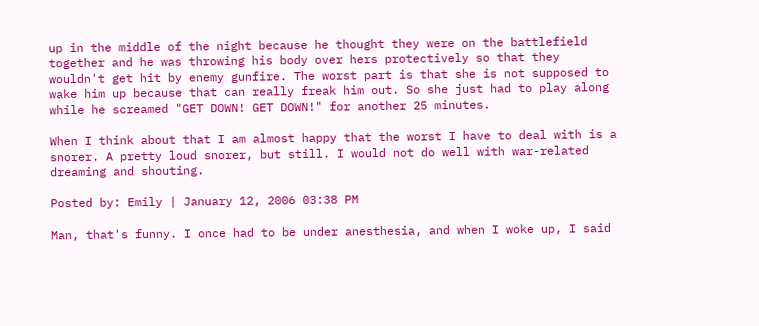up in the middle of the night because he thought they were on the battlefield together and he was throwing his body over hers protectively so that they wouldn't get hit by enemy gunfire. The worst part is that she is not supposed to wake him up because that can really freak him out. So she just had to play along while he screamed "GET DOWN! GET DOWN!" for another 25 minutes.

When I think about that I am almost happy that the worst I have to deal with is a snorer. A pretty loud snorer, but still. I would not do well with war-related dreaming and shouting.

Posted by: Emily | January 12, 2006 03:38 PM

Man, that's funny. I once had to be under anesthesia, and when I woke up, I said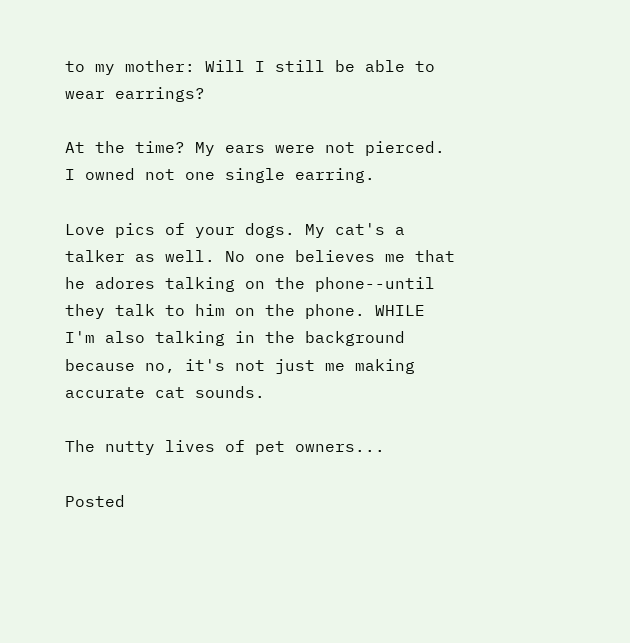to my mother: Will I still be able to wear earrings?

At the time? My ears were not pierced. I owned not one single earring.

Love pics of your dogs. My cat's a talker as well. No one believes me that he adores talking on the phone--until they talk to him on the phone. WHILE I'm also talking in the background because no, it's not just me making accurate cat sounds.

The nutty lives of pet owners...

Posted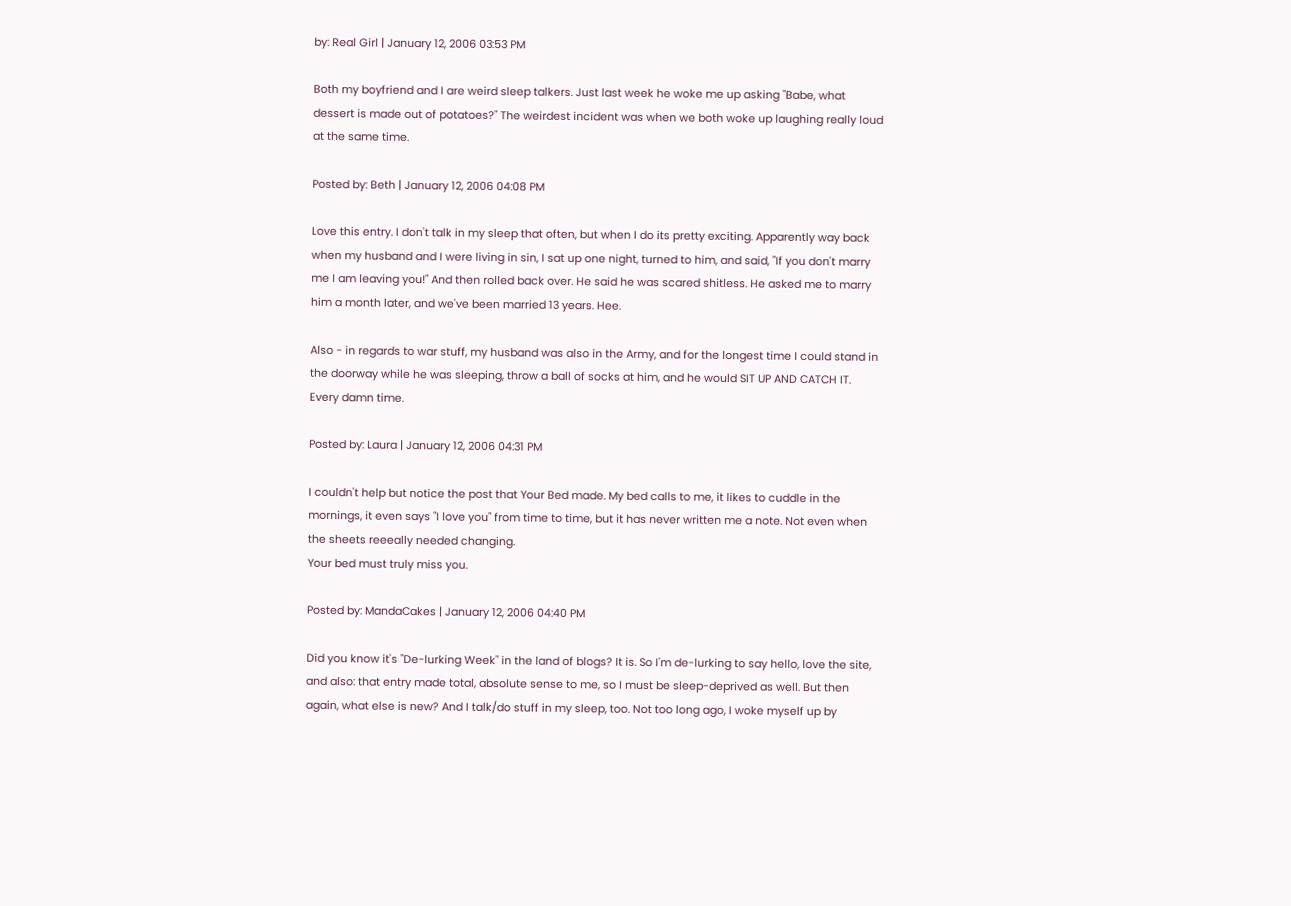by: Real Girl | January 12, 2006 03:53 PM

Both my boyfriend and I are weird sleep talkers. Just last week he woke me up asking "Babe, what dessert is made out of potatoes?" The weirdest incident was when we both woke up laughing really loud at the same time.

Posted by: Beth | January 12, 2006 04:08 PM

Love this entry. I don't talk in my sleep that often, but when I do its pretty exciting. Apparently way back when my husband and I were living in sin, I sat up one night, turned to him, and said, "If you don't marry me I am leaving you!" And then rolled back over. He said he was scared shitless. He asked me to marry him a month later, and we've been married 13 years. Hee.

Also - in regards to war stuff, my husband was also in the Army, and for the longest time I could stand in the doorway while he was sleeping, throw a ball of socks at him, and he would SIT UP AND CATCH IT. Every damn time.

Posted by: Laura | January 12, 2006 04:31 PM

I couldn't help but notice the post that Your Bed made. My bed calls to me, it likes to cuddle in the mornings, it even says "I love you" from time to time, but it has never written me a note. Not even when the sheets reeeally needed changing.
Your bed must truly miss you.

Posted by: MandaCakes | January 12, 2006 04:40 PM

Did you know it's "De-lurking Week" in the land of blogs? It is. So I'm de-lurking to say hello, love the site, and also: that entry made total, absolute sense to me, so I must be sleep-deprived as well. But then again, what else is new? And I talk/do stuff in my sleep, too. Not too long ago, I woke myself up by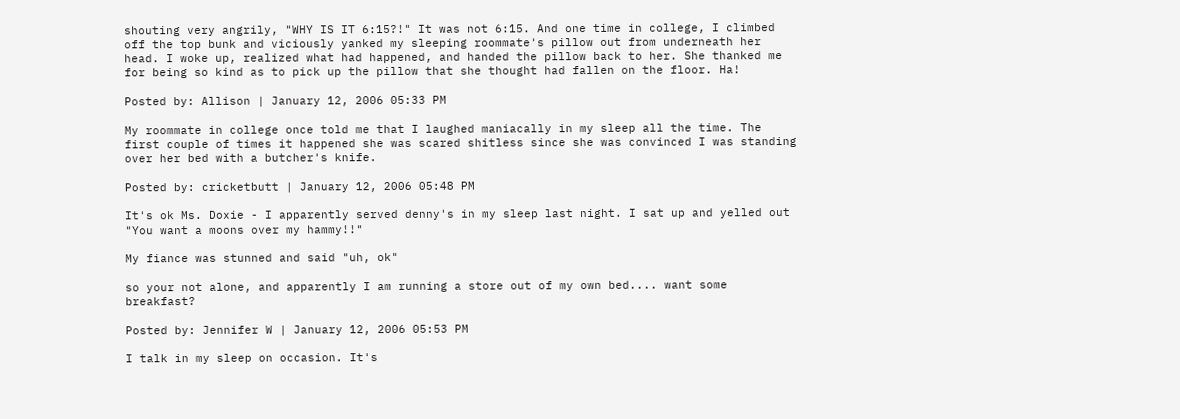shouting very angrily, "WHY IS IT 6:15?!" It was not 6:15. And one time in college, I climbed off the top bunk and viciously yanked my sleeping roommate's pillow out from underneath her head. I woke up, realized what had happened, and handed the pillow back to her. She thanked me for being so kind as to pick up the pillow that she thought had fallen on the floor. Ha!

Posted by: Allison | January 12, 2006 05:33 PM

My roommate in college once told me that I laughed maniacally in my sleep all the time. The first couple of times it happened she was scared shitless since she was convinced I was standing over her bed with a butcher's knife.

Posted by: cricketbutt | January 12, 2006 05:48 PM

It's ok Ms. Doxie - I apparently served denny's in my sleep last night. I sat up and yelled out "You want a moons over my hammy!!"

My fiance was stunned and said "uh, ok"

so your not alone, and apparently I am running a store out of my own bed.... want some breakfast?

Posted by: Jennifer W | January 12, 2006 05:53 PM

I talk in my sleep on occasion. It's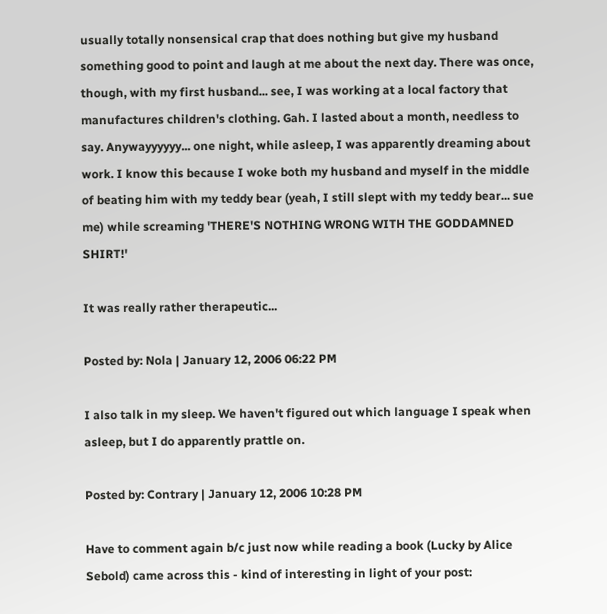usually totally nonsensical crap that does nothing but give my husband something good to point and laugh at me about the next day. There was once, though, with my first husband... see, I was working at a local factory that manufactures children's clothing. Gah. I lasted about a month, needless to say. Anywayyyyyy... one night, while asleep, I was apparently dreaming about work. I know this because I woke both my husband and myself in the middle of beating him with my teddy bear (yeah, I still slept with my teddy bear... sue me) while screaming 'THERE'S NOTHING WRONG WITH THE GODDAMNED SHIRT!'

It was really rather therapeutic...

Posted by: Nola | January 12, 2006 06:22 PM

I also talk in my sleep. We haven't figured out which language I speak when asleep, but I do apparently prattle on.

Posted by: Contrary | January 12, 2006 10:28 PM

Have to comment again b/c just now while reading a book (Lucky by Alice Sebold) came across this - kind of interesting in light of your post: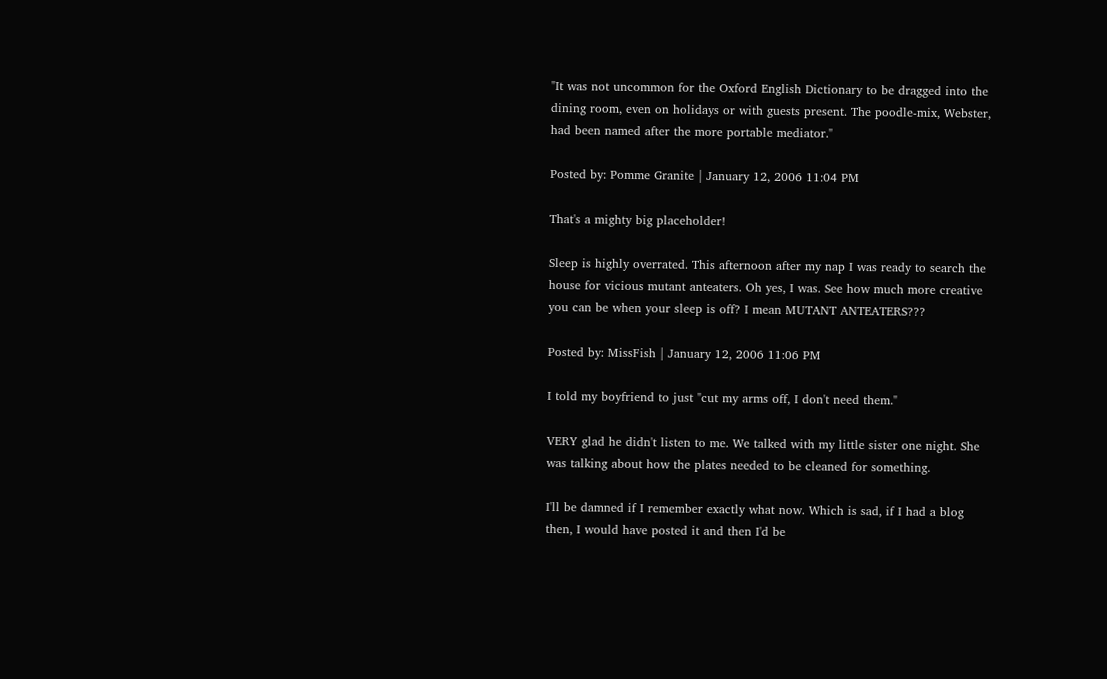"It was not uncommon for the Oxford English Dictionary to be dragged into the dining room, even on holidays or with guests present. The poodle-mix, Webster, had been named after the more portable mediator."

Posted by: Pomme Granite | January 12, 2006 11:04 PM

That's a mighty big placeholder!

Sleep is highly overrated. This afternoon after my nap I was ready to search the house for vicious mutant anteaters. Oh yes, I was. See how much more creative you can be when your sleep is off? I mean MUTANT ANTEATERS???

Posted by: MissFish | January 12, 2006 11:06 PM

I told my boyfriend to just "cut my arms off, I don't need them."

VERY glad he didn't listen to me. We talked with my little sister one night. She was talking about how the plates needed to be cleaned for something.

I'll be damned if I remember exactly what now. Which is sad, if I had a blog then, I would have posted it and then I'd be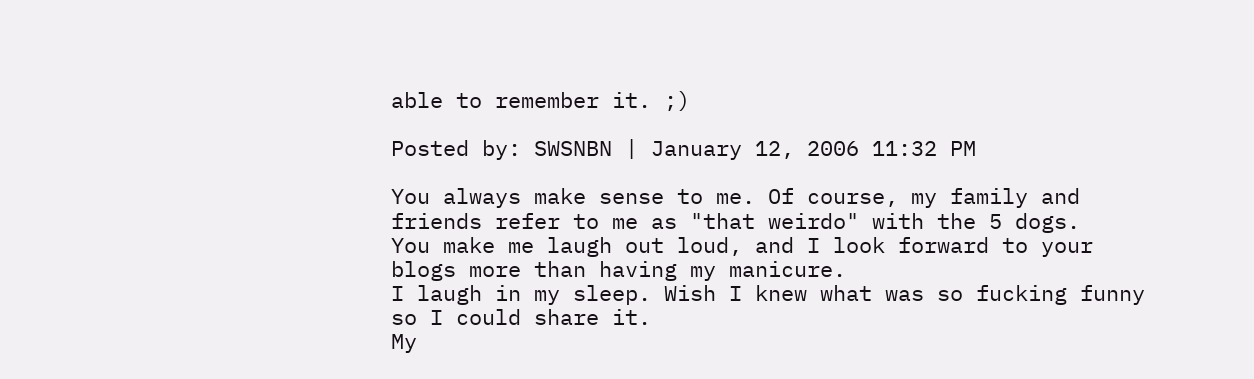able to remember it. ;)

Posted by: SWSNBN | January 12, 2006 11:32 PM

You always make sense to me. Of course, my family and friends refer to me as "that weirdo" with the 5 dogs.
You make me laugh out loud, and I look forward to your blogs more than having my manicure.
I laugh in my sleep. Wish I knew what was so fucking funny so I could share it.
My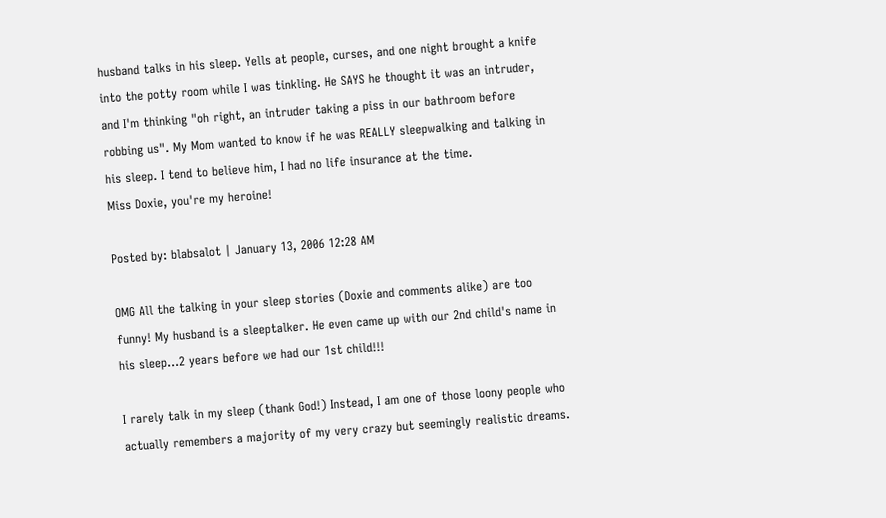husband talks in his sleep. Yells at people, curses, and one night brought a knife into the potty room while I was tinkling. He SAYS he thought it was an intruder, and I'm thinking "oh right, an intruder taking a piss in our bathroom before robbing us". My Mom wanted to know if he was REALLY sleepwalking and talking in his sleep. I tend to believe him, I had no life insurance at the time.
Miss Doxie, you're my heroine!

Posted by: blabsalot | January 13, 2006 12:28 AM

OMG All the talking in your sleep stories (Doxie and comments alike) are too funny! My husband is a sleeptalker. He even came up with our 2nd child's name in his sleep...2 years before we had our 1st child!!!

I rarely talk in my sleep (thank God!) Instead, I am one of those loony people who actually remembers a majority of my very crazy but seemingly realistic dreams.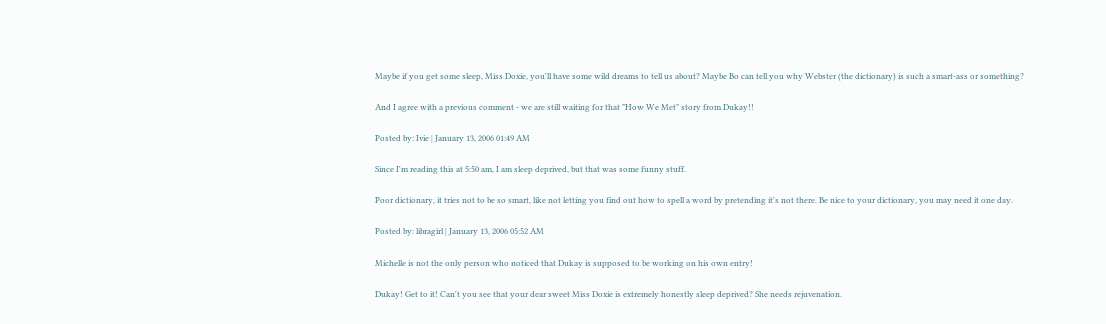Maybe if you get some sleep, Miss Doxie, you'll have some wild dreams to tell us about? Maybe Bo can tell you why Webster (the dictionary) is such a smart-ass or something?

And I agree with a previous comment - we are still waiting for that "How We Met" story from Dukay!!

Posted by: Ivie | January 13, 2006 01:49 AM

Since I'm reading this at 5:50 am, I am sleep deprived, but that was some funny stuff.

Poor dictionary, it tries not to be so smart, like not letting you find out how to spell a word by pretending it's not there. Be nice to your dictionary, you may need it one day.

Posted by: libragirl | January 13, 2006 05:52 AM

Michelle is not the only person who noticed that Dukay is supposed to be working on his own entry!

Dukay! Get to it! Can't you see that your dear sweet Miss Doxie is extremely honestly sleep deprived? She needs rejuvenation.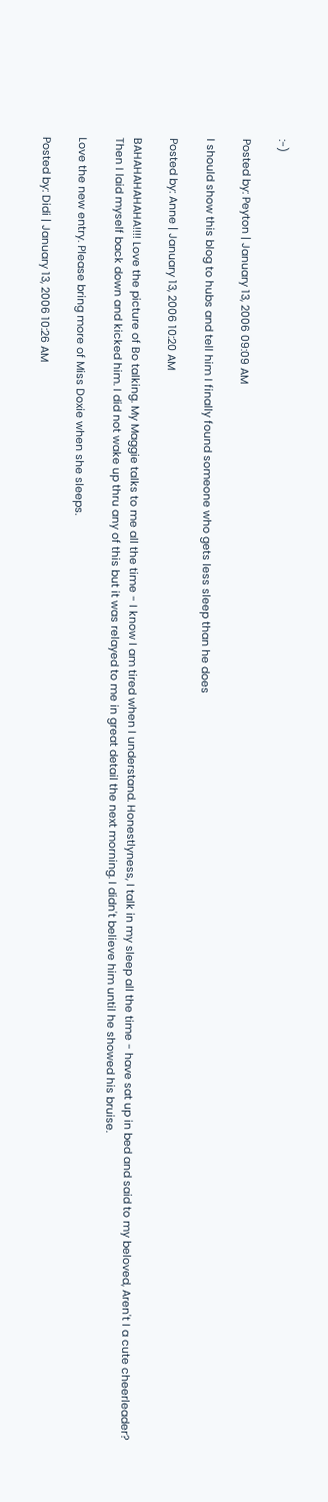:-)

Posted by: Peyton | January 13, 2006 09:09 AM

I should show this blog to hubs and tell him I finally found someone who gets less sleep than he does

Posted by: Anne | January 13, 2006 10:20 AM

BAHAHAHAHAHA!!!! Love the picture of Bo talking. My Maggie talks to me all the time - I know I am tired when I understand. Honestlyness, I talk in my sleep all the time - have sat up in bed and said to my beloved, Aren't I a cute cheerleader? Then I laid myself back down and kicked him. I did not wake up thru any of this but it was relayed to me in great detail the next morning. I didn't believe him until he showed his bruise.

Love the new entry. Please bring more of Miss Doxie when she sleeps.

Posted by: Didi | January 13, 2006 10:26 AM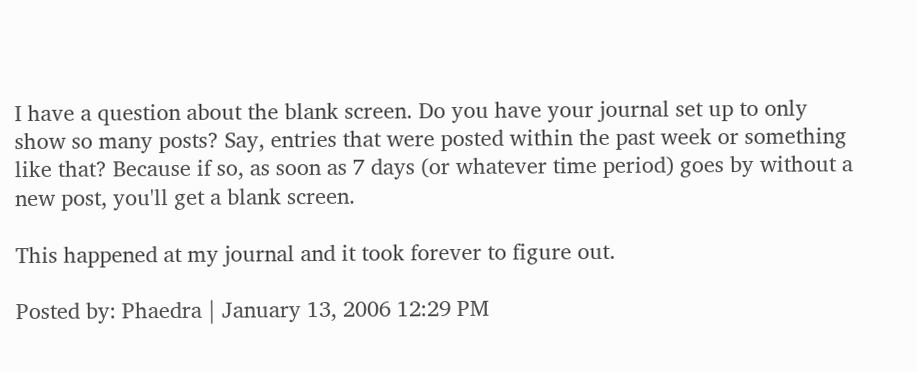I have a question about the blank screen. Do you have your journal set up to only show so many posts? Say, entries that were posted within the past week or something like that? Because if so, as soon as 7 days (or whatever time period) goes by without a new post, you'll get a blank screen.

This happened at my journal and it took forever to figure out.

Posted by: Phaedra | January 13, 2006 12:29 PM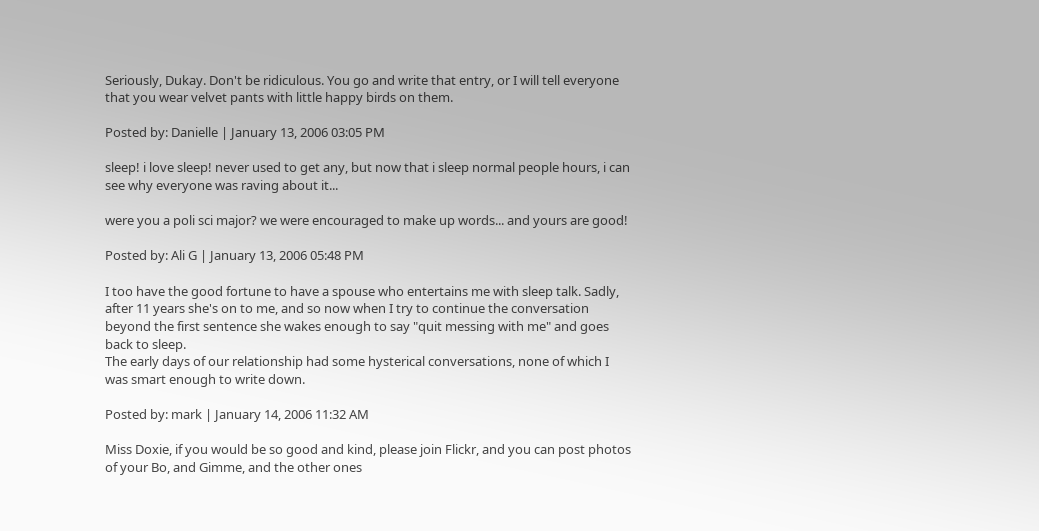Seriously, Dukay. Don't be ridiculous. You go and write that entry, or I will tell everyone that you wear velvet pants with little happy birds on them.

Posted by: Danielle | January 13, 2006 03:05 PM

sleep! i love sleep! never used to get any, but now that i sleep normal people hours, i can see why everyone was raving about it...

were you a poli sci major? we were encouraged to make up words... and yours are good!

Posted by: Ali G | January 13, 2006 05:48 PM

I too have the good fortune to have a spouse who entertains me with sleep talk. Sadly, after 11 years she's on to me, and so now when I try to continue the conversation beyond the first sentence she wakes enough to say "quit messing with me" and goes back to sleep.
The early days of our relationship had some hysterical conversations, none of which I was smart enough to write down.

Posted by: mark | January 14, 2006 11:32 AM

Miss Doxie, if you would be so good and kind, please join Flickr, and you can post photos of your Bo, and Gimme, and the other ones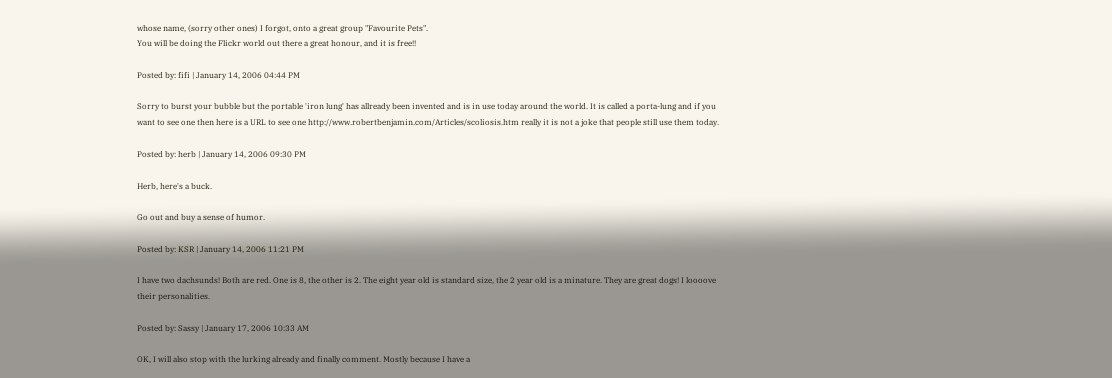whose name, (sorry other ones) I forgot, onto a great group "Favourite Pets".
You will be doing the Flickr world out there a great honour, and it is free!!

Posted by: fifi | January 14, 2006 04:44 PM

Sorry to burst your bubble but the portable 'iron lung' has allready been invented and is in use today around the world. It is called a porta-lung and if you want to see one then here is a URL to see one http://www.robertbenjamin.com/Articles/scoliosis.htm really it is not a joke that people still use them today.

Posted by: herb | January 14, 2006 09:30 PM

Herb, here's a buck.

Go out and buy a sense of humor.

Posted by: KSR | January 14, 2006 11:21 PM

I have two dachsunds! Both are red. One is 8, the other is 2. The eight year old is standard size, the 2 year old is a minature. They are great dogs! I loooove their personalities.

Posted by: Sassy | January 17, 2006 10:33 AM

OK, I will also stop with the lurking already and finally comment. Mostly because I have a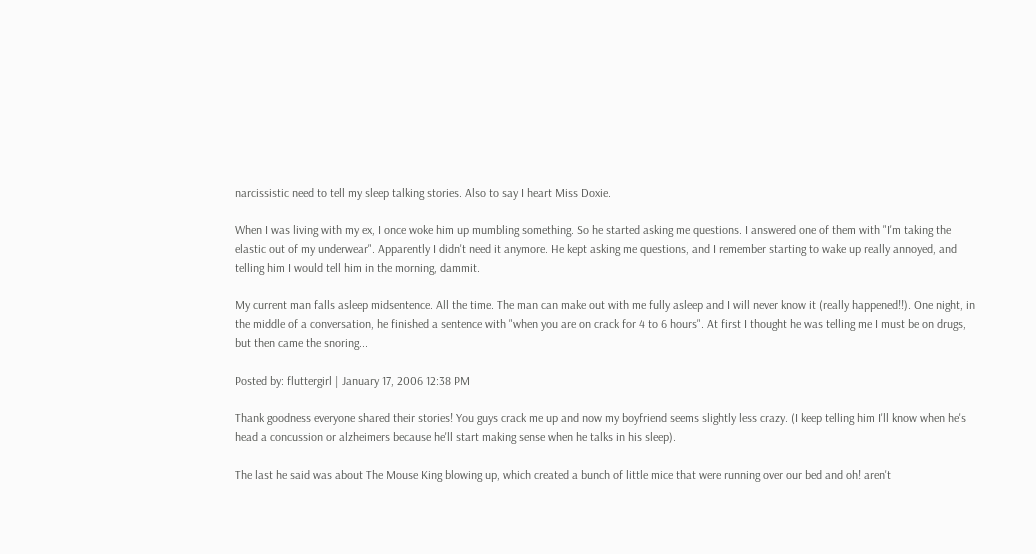narcissistic need to tell my sleep talking stories. Also to say I heart Miss Doxie.

When I was living with my ex, I once woke him up mumbling something. So he started asking me questions. I answered one of them with "I'm taking the elastic out of my underwear". Apparently I didn't need it anymore. He kept asking me questions, and I remember starting to wake up really annoyed, and telling him I would tell him in the morning, dammit.

My current man falls asleep midsentence. All the time. The man can make out with me fully asleep and I will never know it (really happened!!). One night, in the middle of a conversation, he finished a sentence with "when you are on crack for 4 to 6 hours". At first I thought he was telling me I must be on drugs, but then came the snoring...

Posted by: fluttergirl | January 17, 2006 12:38 PM

Thank goodness everyone shared their stories! You guys crack me up and now my boyfriend seems slightly less crazy. (I keep telling him I'll know when he's head a concussion or alzheimers because he'll start making sense when he talks in his sleep).

The last he said was about The Mouse King blowing up, which created a bunch of little mice that were running over our bed and oh! aren't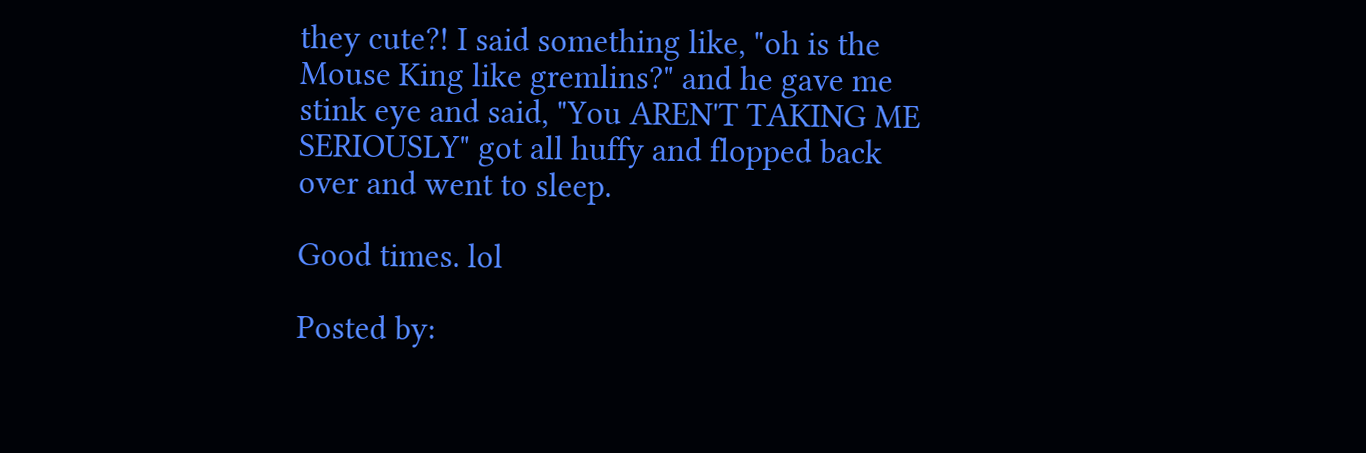they cute?! I said something like, "oh is the Mouse King like gremlins?" and he gave me stink eye and said, "You AREN'T TAKING ME SERIOUSLY" got all huffy and flopped back over and went to sleep.

Good times. lol

Posted by: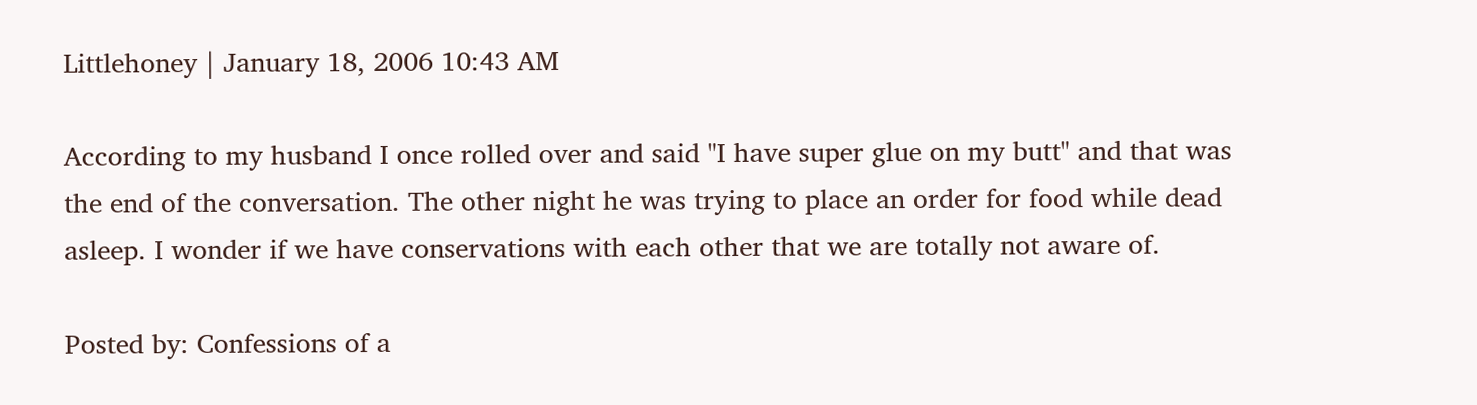Littlehoney | January 18, 2006 10:43 AM

According to my husband I once rolled over and said "I have super glue on my butt" and that was the end of the conversation. The other night he was trying to place an order for food while dead asleep. I wonder if we have conservations with each other that we are totally not aware of.

Posted by: Confessions of a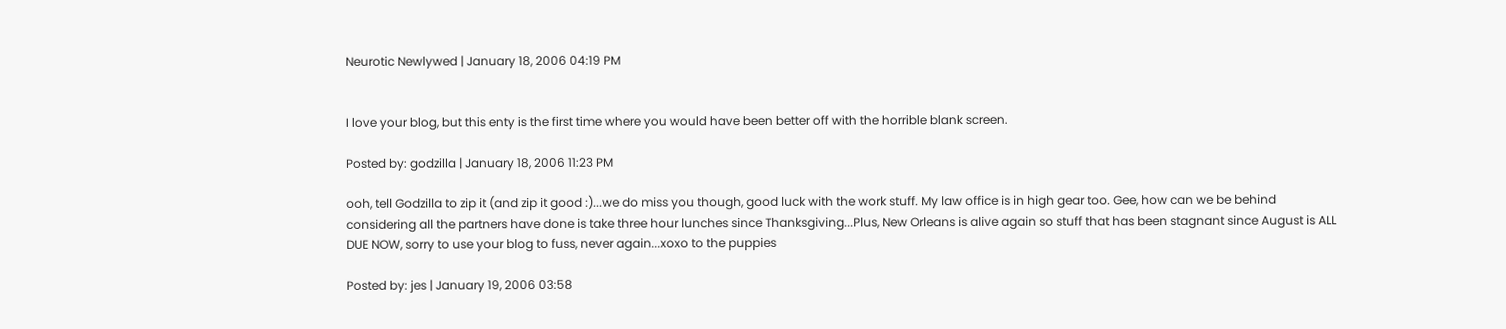Neurotic Newlywed | January 18, 2006 04:19 PM


I love your blog, but this enty is the first time where you would have been better off with the horrible blank screen.

Posted by: godzilla | January 18, 2006 11:23 PM

ooh, tell Godzilla to zip it (and zip it good :)...we do miss you though, good luck with the work stuff. My law office is in high gear too. Gee, how can we be behind considering all the partners have done is take three hour lunches since Thanksgiving...Plus, New Orleans is alive again so stuff that has been stagnant since August is ALL DUE NOW, sorry to use your blog to fuss, never again...xoxo to the puppies

Posted by: jes | January 19, 2006 03:58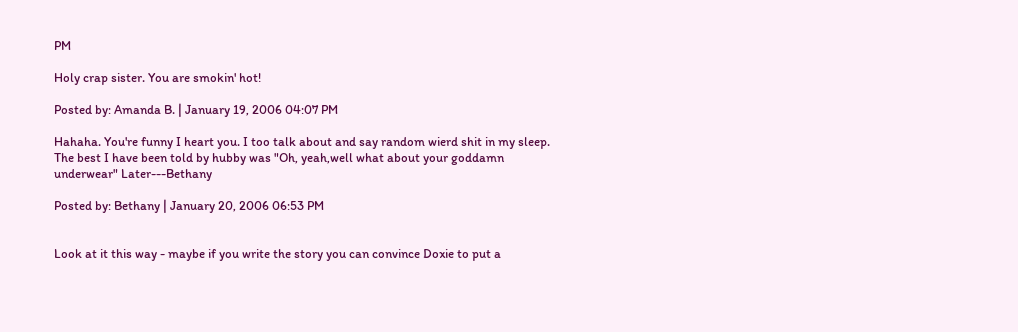PM

Holy crap sister. You are smokin' hot!

Posted by: Amanda B. | January 19, 2006 04:07 PM

Hahaha. You're funny I heart you. I too talk about and say random wierd shit in my sleep. The best I have been told by hubby was "Oh, yeah,well what about your goddamn underwear" Later---Bethany

Posted by: Bethany | January 20, 2006 06:53 PM


Look at it this way - maybe if you write the story you can convince Doxie to put a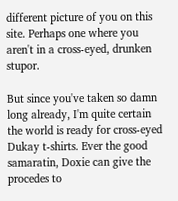different picture of you on this site. Perhaps one where you aren't in a cross-eyed, drunken stupor.

But since you've taken so damn long already, I'm quite certain the world is ready for cross-eyed Dukay t-shirts. Ever the good samaratin, Doxie can give the procedes to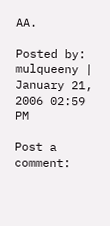AA.

Posted by: mulqueeny | January 21, 2006 02:59 PM

Post a comment: